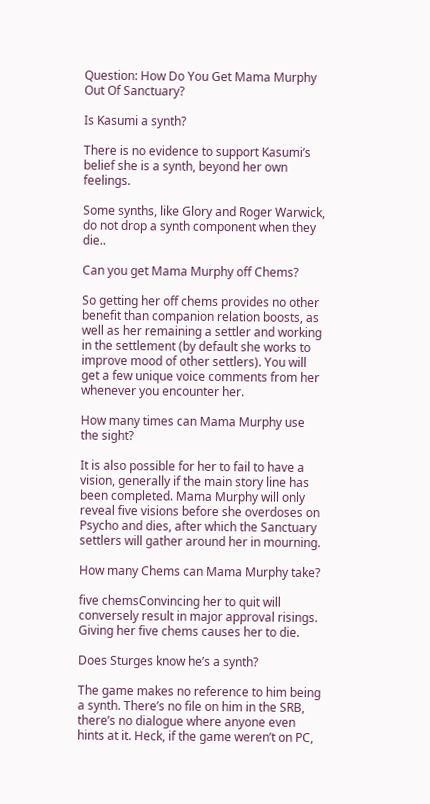Question: How Do You Get Mama Murphy Out Of Sanctuary?

Is Kasumi a synth?

There is no evidence to support Kasumi’s belief she is a synth, beyond her own feelings.

Some synths, like Glory and Roger Warwick, do not drop a synth component when they die..

Can you get Mama Murphy off Chems?

So getting her off chems provides no other benefit than companion relation boosts, as well as her remaining a settler and working in the settlement (by default she works to improve mood of other settlers). You will get a few unique voice comments from her whenever you encounter her.

How many times can Mama Murphy use the sight?

It is also possible for her to fail to have a vision, generally if the main story line has been completed. Mama Murphy will only reveal five visions before she overdoses on Psycho and dies, after which the Sanctuary settlers will gather around her in mourning.

How many Chems can Mama Murphy take?

five chemsConvincing her to quit will conversely result in major approval risings. Giving her five chems causes her to die.

Does Sturges know he’s a synth?

The game makes no reference to him being a synth. There’s no file on him in the SRB, there’s no dialogue where anyone even hints at it. Heck, if the game weren’t on PC,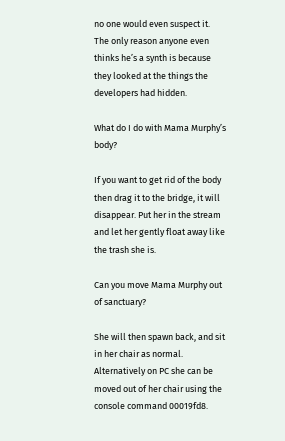no one would even suspect it. The only reason anyone even thinks he’s a synth is because they looked at the things the developers had hidden.

What do I do with Mama Murphy’s body?

If you want to get rid of the body then drag it to the bridge, it will disappear. Put her in the stream and let her gently float away like the trash she is.

Can you move Mama Murphy out of sanctuary?

She will then spawn back, and sit in her chair as normal. Alternatively on PC she can be moved out of her chair using the console command 00019fd8.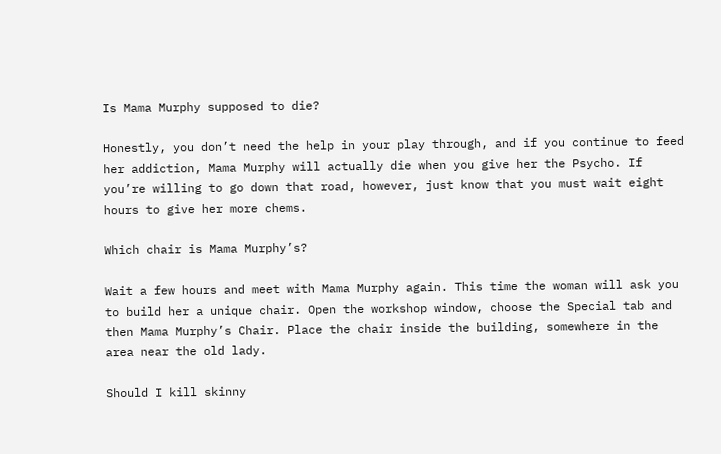Is Mama Murphy supposed to die?

Honestly, you don’t need the help in your play through, and if you continue to feed her addiction, Mama Murphy will actually die when you give her the Psycho. If you’re willing to go down that road, however, just know that you must wait eight hours to give her more chems.

Which chair is Mama Murphy’s?

Wait a few hours and meet with Mama Murphy again. This time the woman will ask you to build her a unique chair. Open the workshop window, choose the Special tab and then Mama Murphy’s Chair. Place the chair inside the building, somewhere in the area near the old lady.

Should I kill skinny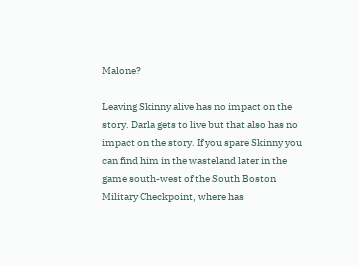Malone?

Leaving Skinny alive has no impact on the story. Darla gets to live but that also has no impact on the story. If you spare Skinny you can find him in the wasteland later in the game south-west of the South Boston Military Checkpoint, where has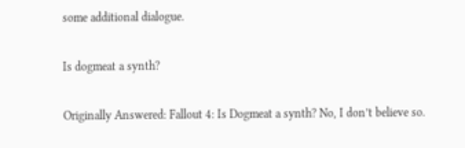some additional dialogue.

Is dogmeat a synth?

Originally Answered: Fallout 4: Is Dogmeat a synth? No, I don’t believe so.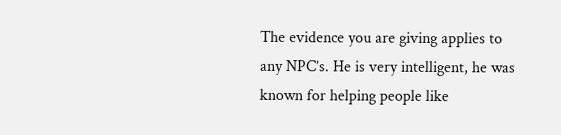The evidence you are giving applies to any NPC’s. He is very intelligent, he was known for helping people like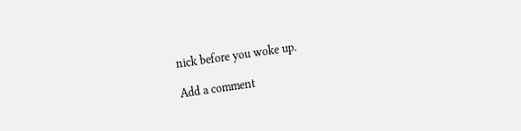nick before you woke up.

Add a comment